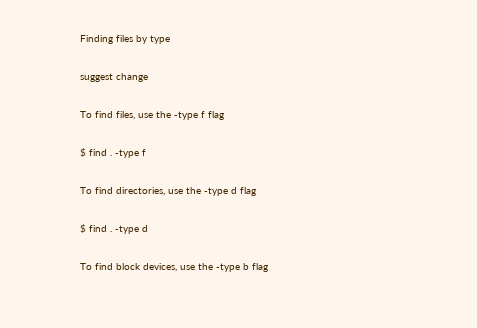Finding files by type

suggest change

To find files, use the -type f flag

$ find . -type f

To find directories, use the -type d flag

$ find . -type d

To find block devices, use the -type b flag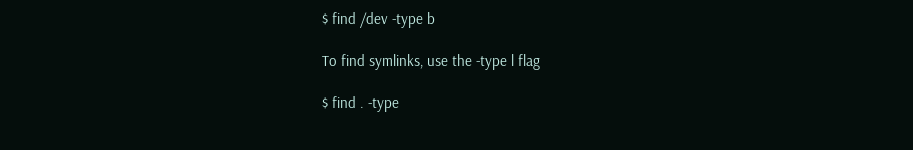$ find /dev -type b

To find symlinks, use the -type l flag

$ find . -type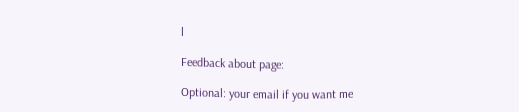l

Feedback about page:

Optional: your email if you want me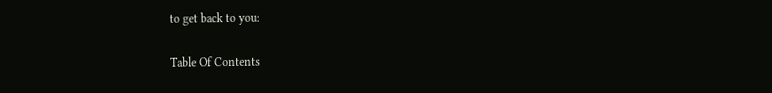to get back to you:

Table Of Contents